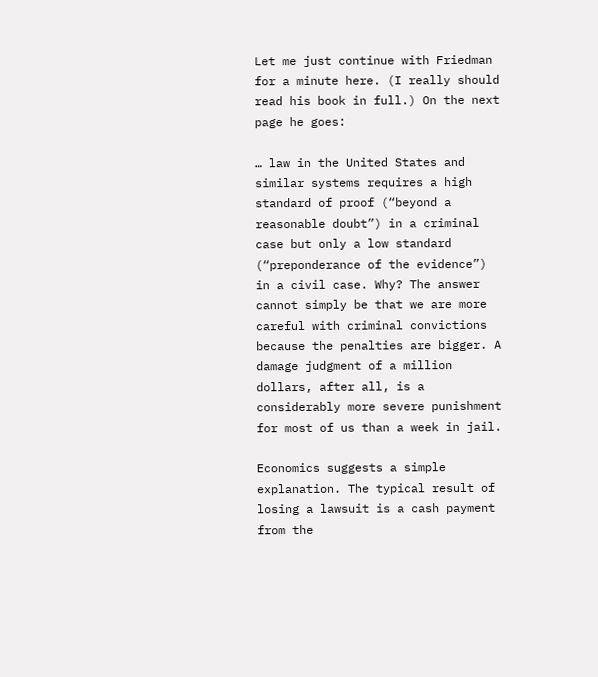Let me just continue with Friedman for a minute here. (I really should read his book in full.) On the next page he goes:

… law in the United States and similar systems requires a high standard of proof (“beyond a reasonable doubt”) in a criminal case but only a low standard (“preponderance of the evidence”) in a civil case. Why? The answer cannot simply be that we are more careful with criminal convictions because the penalties are bigger. A damage judgment of a million dollars, after all, is a considerably more severe punishment for most of us than a week in jail.

Economics suggests a simple explanation. The typical result of losing a lawsuit is a cash payment from the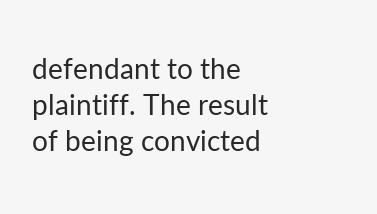defendant to the plaintiff. The result of being convicted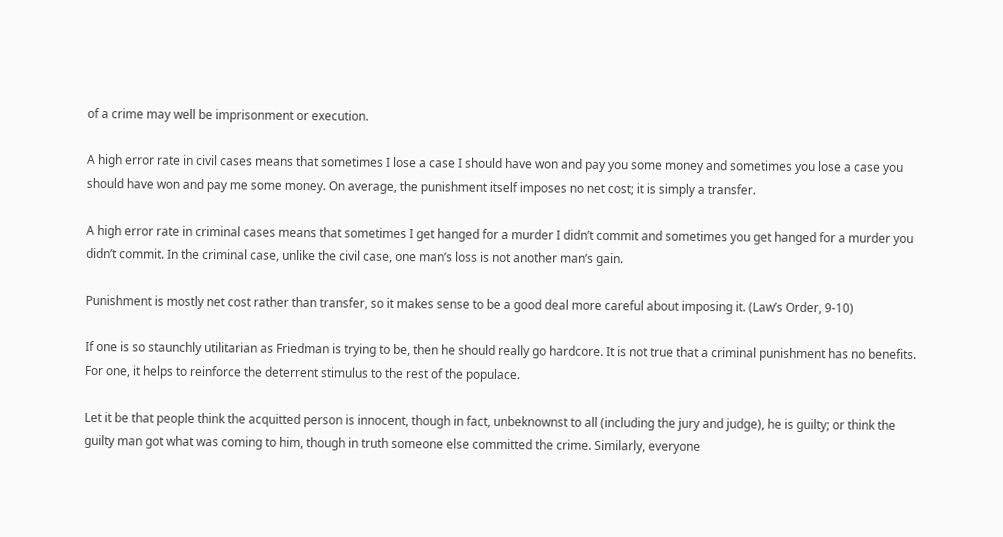of a crime may well be imprisonment or execution.

A high error rate in civil cases means that sometimes I lose a case I should have won and pay you some money and sometimes you lose a case you should have won and pay me some money. On average, the punishment itself imposes no net cost; it is simply a transfer.

A high error rate in criminal cases means that sometimes I get hanged for a murder I didn’t commit and sometimes you get hanged for a murder you didn’t commit. In the criminal case, unlike the civil case, one man’s loss is not another man’s gain.

Punishment is mostly net cost rather than transfer, so it makes sense to be a good deal more careful about imposing it. (Law’s Order, 9-10)

If one is so staunchly utilitarian as Friedman is trying to be, then he should really go hardcore. It is not true that a criminal punishment has no benefits. For one, it helps to reinforce the deterrent stimulus to the rest of the populace.

Let it be that people think the acquitted person is innocent, though in fact, unbeknownst to all (including the jury and judge), he is guilty; or think the guilty man got what was coming to him, though in truth someone else committed the crime. Similarly, everyone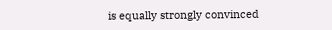is equally strongly convinced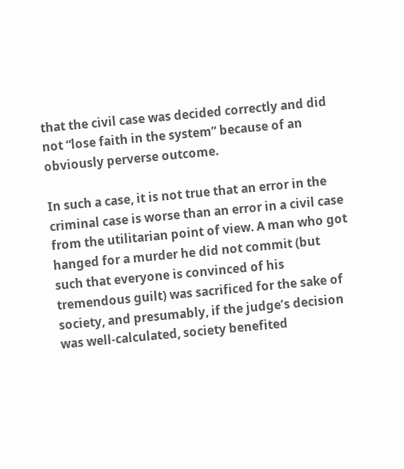that the civil case was decided correctly and did not “lose faith in the system” because of an obviously perverse outcome.

In such a case, it is not true that an error in the criminal case is worse than an error in a civil case from the utilitarian point of view. A man who got hanged for a murder he did not commit (but such that everyone is convinced of his tremendous guilt) was sacrificed for the sake of society, and presumably, if the judge’s decision was well-calculated, society benefited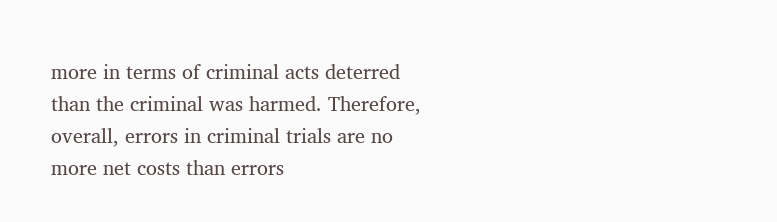more in terms of criminal acts deterred than the criminal was harmed. Therefore, overall, errors in criminal trials are no more net costs than errors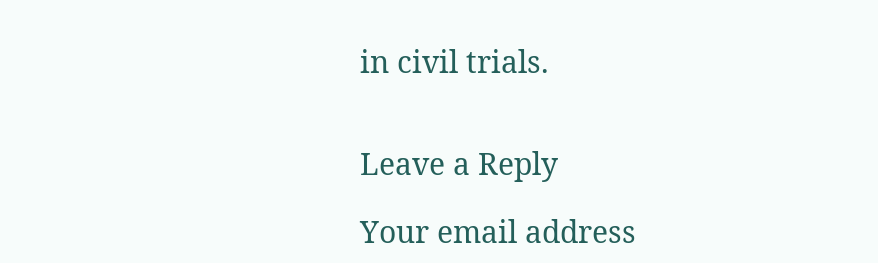in civil trials.


Leave a Reply

Your email address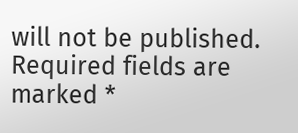will not be published. Required fields are marked *